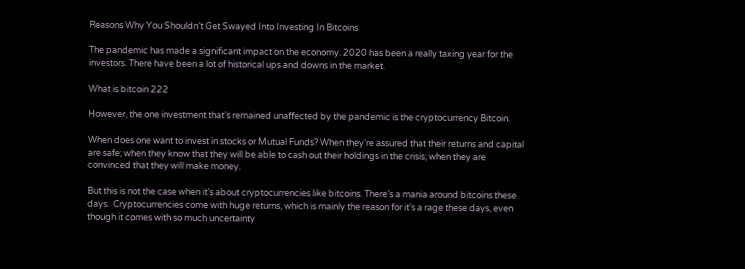Reasons Why You Shouldn’t Get Swayed Into Investing In Bitcoins

The pandemic has made a significant impact on the economy. 2020 has been a really taxing year for the investors. There have been a lot of historical ups and downs in the market.

What is bitcoin 222

However, the one investment that’s remained unaffected by the pandemic is the cryptocurrency Bitcoin.

When does one want to invest in stocks or Mutual Funds? When they’re assured that their returns and capital are safe; when they know that they will be able to cash out their holdings in the crisis; when they are convinced that they will make money.

But this is not the case when it’s about cryptocurrencies like bitcoins. There’s a mania around bitcoins these days.  Cryptocurrencies come with huge returns, which is mainly the reason for it’s a rage these days, even though it comes with so much uncertainty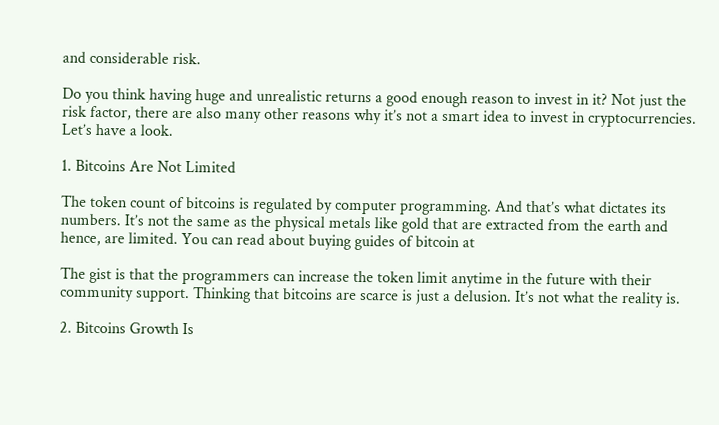and considerable risk.

Do you think having huge and unrealistic returns a good enough reason to invest in it? Not just the risk factor, there are also many other reasons why it’s not a smart idea to invest in cryptocurrencies. Let’s have a look.

1. Bitcoins Are Not Limited

The token count of bitcoins is regulated by computer programming. And that’s what dictates its numbers. It’s not the same as the physical metals like gold that are extracted from the earth and hence, are limited. You can read about buying guides of bitcoin at

The gist is that the programmers can increase the token limit anytime in the future with their community support. Thinking that bitcoins are scarce is just a delusion. It’s not what the reality is.

2. Bitcoins Growth Is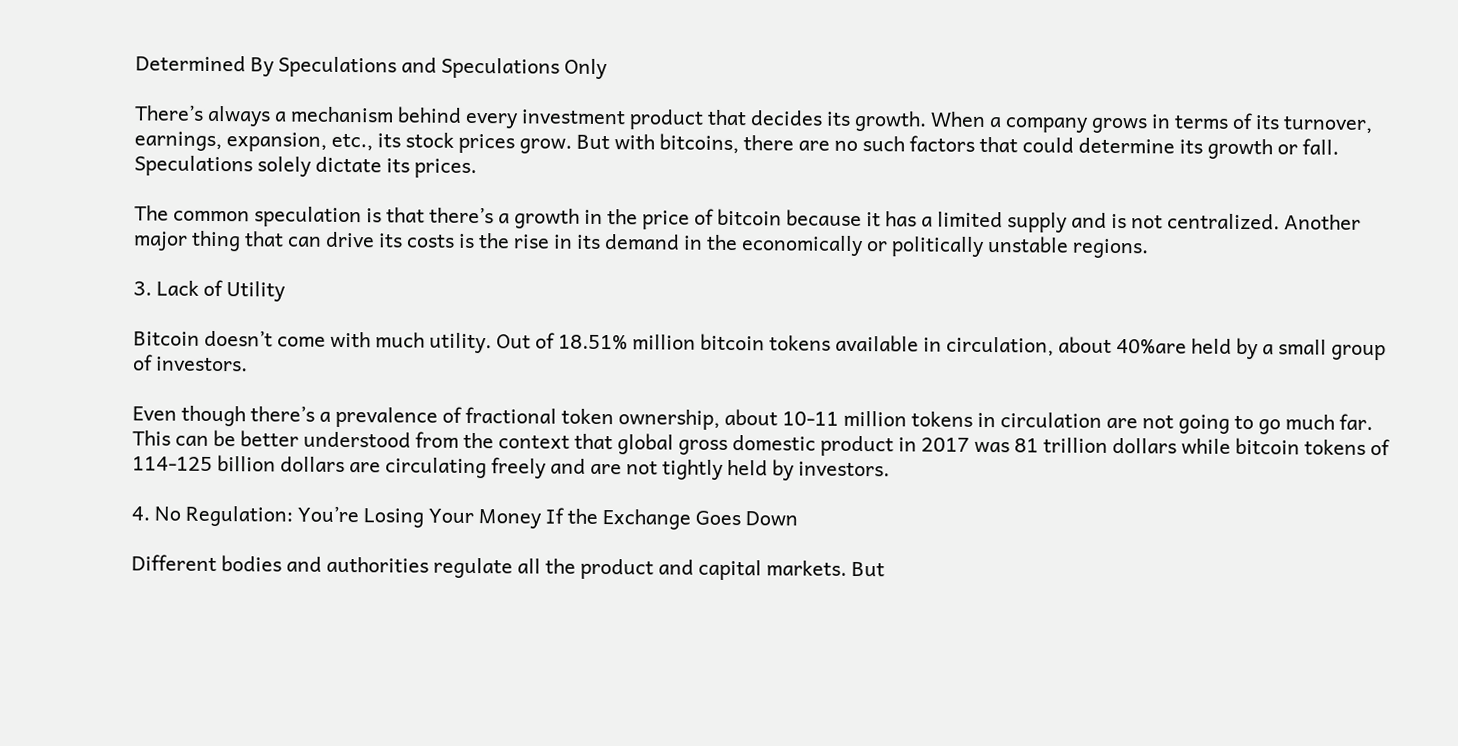Determined By Speculations and Speculations Only

There’s always a mechanism behind every investment product that decides its growth. When a company grows in terms of its turnover, earnings, expansion, etc., its stock prices grow. But with bitcoins, there are no such factors that could determine its growth or fall. Speculations solely dictate its prices.

The common speculation is that there’s a growth in the price of bitcoin because it has a limited supply and is not centralized. Another major thing that can drive its costs is the rise in its demand in the economically or politically unstable regions.

3. Lack of Utility

Bitcoin doesn’t come with much utility. Out of 18.51% million bitcoin tokens available in circulation, about 40%are held by a small group of investors.

Even though there’s a prevalence of fractional token ownership, about 10-11 million tokens in circulation are not going to go much far. This can be better understood from the context that global gross domestic product in 2017 was 81 trillion dollars while bitcoin tokens of 114-125 billion dollars are circulating freely and are not tightly held by investors.

4. No Regulation: You’re Losing Your Money If the Exchange Goes Down

Different bodies and authorities regulate all the product and capital markets. But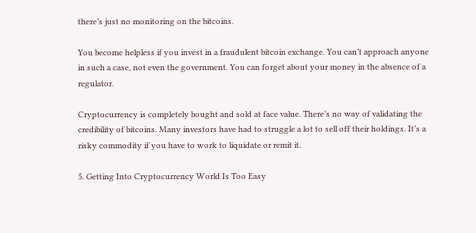there’s just no monitoring on the bitcoins.

You become helpless if you invest in a fraudulent bitcoin exchange. You can’t approach anyone in such a case, not even the government. You can forget about your money in the absence of a regulator.

Cryptocurrency is completely bought and sold at face value. There’s no way of validating the credibility of bitcoins. Many investors have had to struggle a lot to sell off their holdings. It’s a risky commodity if you have to work to liquidate or remit it.

5. Getting Into Cryptocurrency World Is Too Easy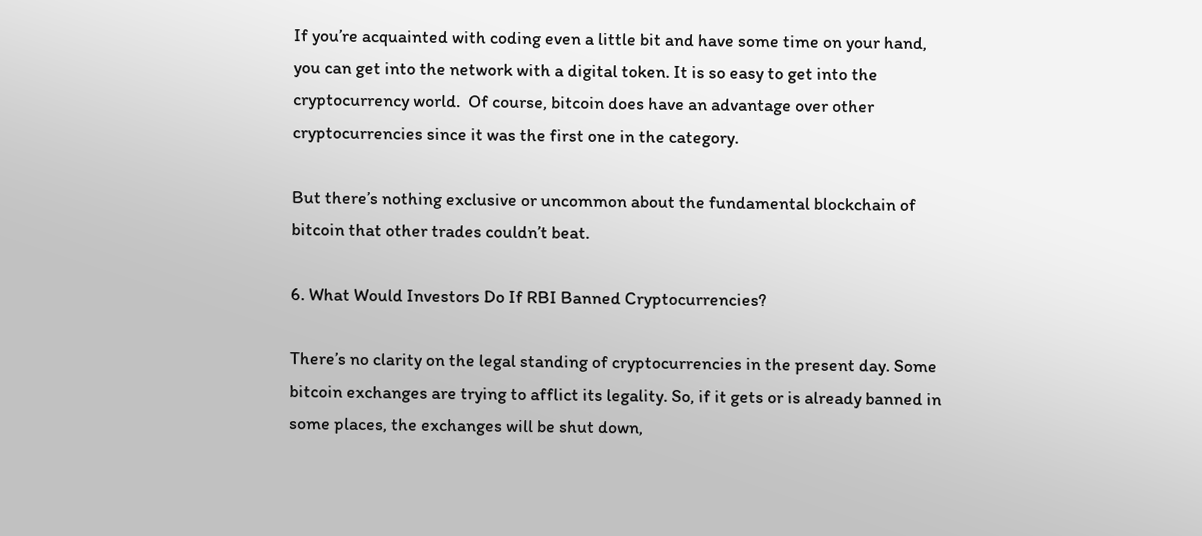If you’re acquainted with coding even a little bit and have some time on your hand, you can get into the network with a digital token. It is so easy to get into the cryptocurrency world.  Of course, bitcoin does have an advantage over other cryptocurrencies since it was the first one in the category.

But there’s nothing exclusive or uncommon about the fundamental blockchain of bitcoin that other trades couldn’t beat.

6. What Would Investors Do If RBI Banned Cryptocurrencies?

There’s no clarity on the legal standing of cryptocurrencies in the present day. Some bitcoin exchanges are trying to afflict its legality. So, if it gets or is already banned in some places, the exchanges will be shut down,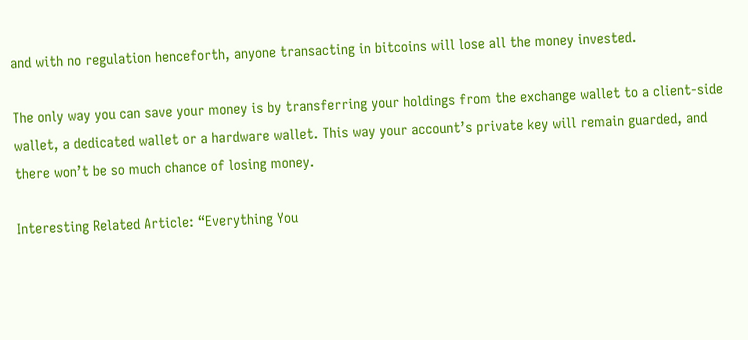and with no regulation henceforth, anyone transacting in bitcoins will lose all the money invested.

The only way you can save your money is by transferring your holdings from the exchange wallet to a client-side wallet, a dedicated wallet or a hardware wallet. This way your account’s private key will remain guarded, and there won’t be so much chance of losing money.

Interesting Related Article: “Everything You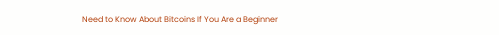Need to Know About Bitcoins If You Are a Beginner